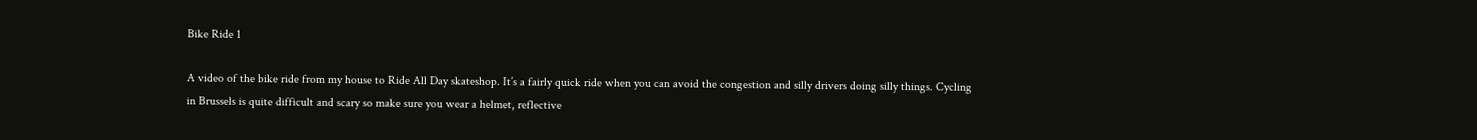Bike Ride 1

A video of the bike ride from my house to Ride All Day skateshop. It’s a fairly quick ride when you can avoid the congestion and silly drivers doing silly things. Cycling in Brussels is quite difficult and scary so make sure you wear a helmet, reflective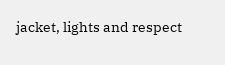jacket, lights and respect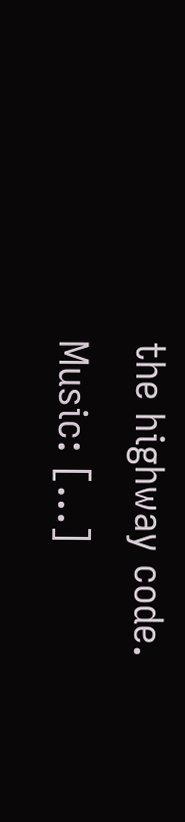the highway code. Music: […]